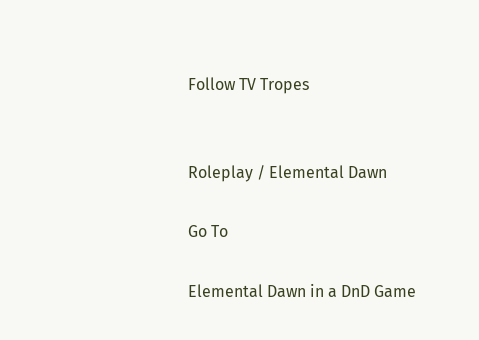Follow TV Tropes


Roleplay / Elemental Dawn

Go To

Elemental Dawn in a DnD Game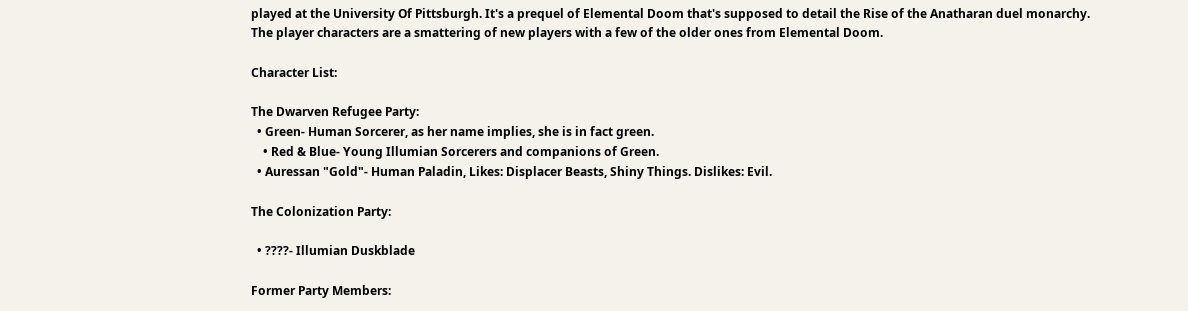played at the University Of Pittsburgh. It's a prequel of Elemental Doom that's supposed to detail the Rise of the Anatharan duel monarchy. The player characters are a smattering of new players with a few of the older ones from Elemental Doom.

Character List:

The Dwarven Refugee Party:
  • Green- Human Sorcerer, as her name implies, she is in fact green.
    • Red & Blue- Young Illumian Sorcerers and companions of Green.
  • Auressan "Gold"- Human Paladin, Likes: Displacer Beasts, Shiny Things. Dislikes: Evil.

The Colonization Party:

  • ????- Illumian Duskblade

Former Party Members: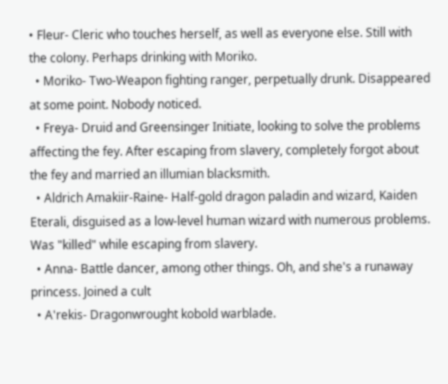• Fleur- Cleric who touches herself, as well as everyone else. Still with the colony. Perhaps drinking with Moriko.
  • Moriko- Two-Weapon fighting ranger, perpetually drunk. Disappeared at some point. Nobody noticed.
  • Freya- Druid and Greensinger Initiate, looking to solve the problems affecting the fey. After escaping from slavery, completely forgot about the fey and married an illumian blacksmith.
  • Aldrich Amakiir-Raine- Half-gold dragon paladin and wizard, Kaiden Eterali, disguised as a low-level human wizard with numerous problems. Was "killed" while escaping from slavery.
  • Anna- Battle dancer, among other things. Oh, and she's a runaway princess. Joined a cult
  • A'rekis- Dragonwrought kobold warblade.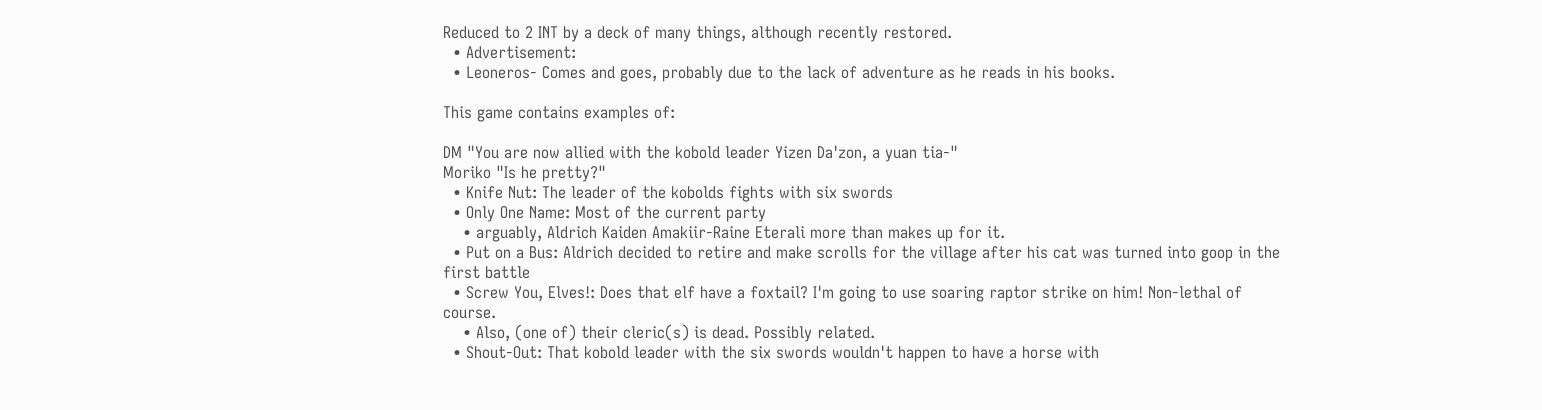Reduced to 2 INT by a deck of many things, although recently restored.
  • Advertisement:
  • Leoneros- Comes and goes, probably due to the lack of adventure as he reads in his books.

This game contains examples of:

DM "You are now allied with the kobold leader Yizen Da'zon, a yuan tia-"
Moriko "Is he pretty?"
  • Knife Nut: The leader of the kobolds fights with six swords
  • Only One Name: Most of the current party
    • arguably, Aldrich Kaiden Amakiir-Raine Eterali more than makes up for it.
  • Put on a Bus: Aldrich decided to retire and make scrolls for the village after his cat was turned into goop in the first battle
  • Screw You, Elves!: Does that elf have a foxtail? I'm going to use soaring raptor strike on him! Non-lethal of course.
    • Also, (one of) their cleric(s) is dead. Possibly related.
  • Shout-Out: That kobold leader with the six swords wouldn't happen to have a horse with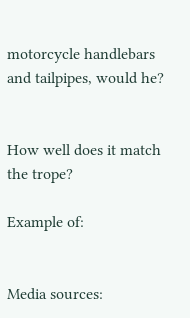motorcycle handlebars and tailpipes, would he?


How well does it match the trope?

Example of:


Media sources: